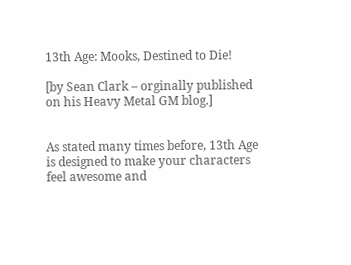13th Age: Mooks, Destined to Die!

[by Sean Clark – orginally published on his Heavy Metal GM blog.]


As stated many times before, 13th Age is designed to make your characters feel awesome and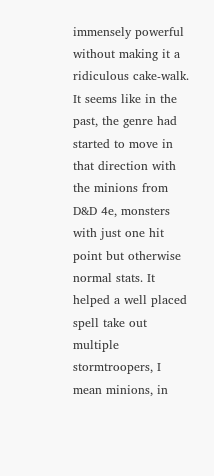immensely powerful without making it a ridiculous cake-walk. It seems like in the past, the genre had started to move in that direction with the minions from D&D 4e, monsters with just one hit point but otherwise normal stats. It helped a well placed spell take out multiple stormtroopers, I mean minions, in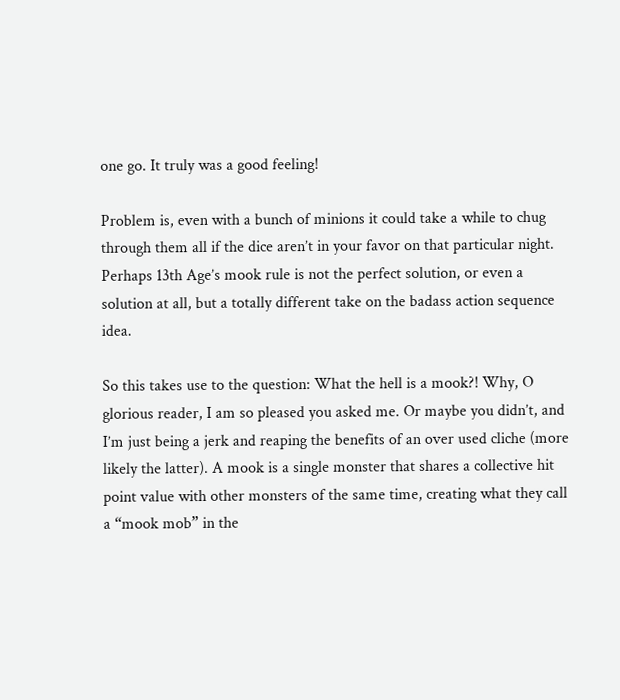one go. It truly was a good feeling!

Problem is, even with a bunch of minions it could take a while to chug through them all if the dice aren’t in your favor on that particular night. Perhaps 13th Age’s mook rule is not the perfect solution, or even a solution at all, but a totally different take on the badass action sequence idea.

So this takes use to the question: What the hell is a mook?! Why, O glorious reader, I am so pleased you asked me. Or maybe you didn’t, and I’m just being a jerk and reaping the benefits of an over used cliche (more likely the latter). A mook is a single monster that shares a collective hit point value with other monsters of the same time, creating what they call a “mook mob” in the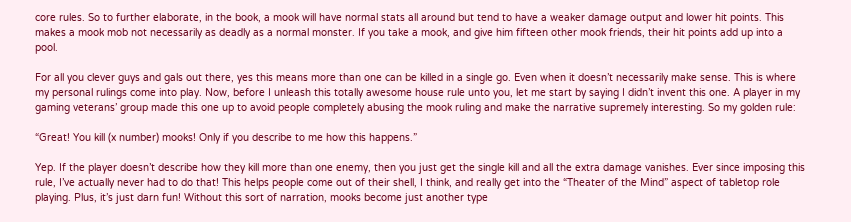core rules. So to further elaborate, in the book, a mook will have normal stats all around but tend to have a weaker damage output and lower hit points. This makes a mook mob not necessarily as deadly as a normal monster. If you take a mook, and give him fifteen other mook friends, their hit points add up into a pool.

For all you clever guys and gals out there, yes this means more than one can be killed in a single go. Even when it doesn’t necessarily make sense. This is where my personal rulings come into play. Now, before I unleash this totally awesome house rule unto you, let me start by saying I didn’t invent this one. A player in my gaming veterans’ group made this one up to avoid people completely abusing the mook ruling and make the narrative supremely interesting. So my golden rule:

“Great! You kill (x number) mooks! Only if you describe to me how this happens.”

Yep. If the player doesn’t describe how they kill more than one enemy, then you just get the single kill and all the extra damage vanishes. Ever since imposing this rule, I’ve actually never had to do that! This helps people come out of their shell, I think, and really get into the “Theater of the Mind” aspect of tabletop role playing. Plus, it’s just darn fun! Without this sort of narration, mooks become just another type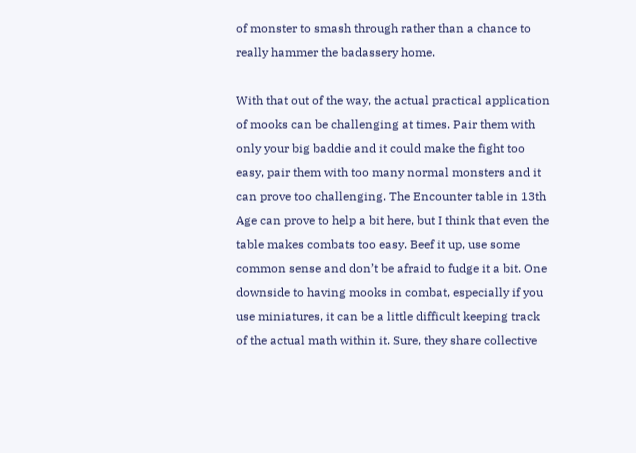of monster to smash through rather than a chance to really hammer the badassery home.

With that out of the way, the actual practical application of mooks can be challenging at times. Pair them with only your big baddie and it could make the fight too easy, pair them with too many normal monsters and it can prove too challenging. The Encounter table in 13th Age can prove to help a bit here, but I think that even the table makes combats too easy. Beef it up, use some common sense and don’t be afraid to fudge it a bit. One downside to having mooks in combat, especially if you use miniatures, it can be a little difficult keeping track of the actual math within it. Sure, they share collective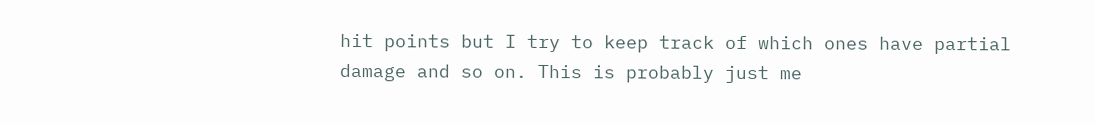hit points but I try to keep track of which ones have partial damage and so on. This is probably just me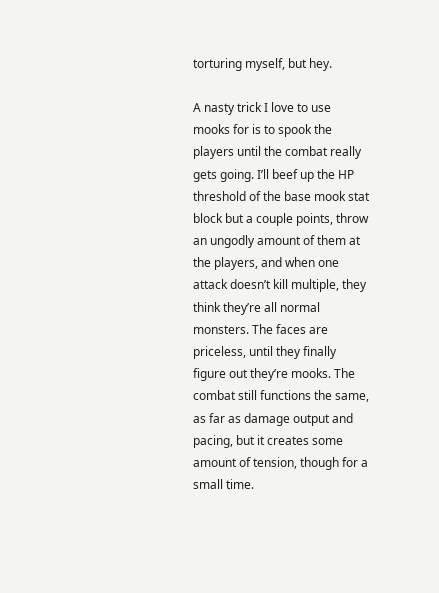torturing myself, but hey.

A nasty trick I love to use mooks for is to spook the players until the combat really gets going. I’ll beef up the HP threshold of the base mook stat block but a couple points, throw an ungodly amount of them at the players, and when one attack doesn’t kill multiple, they think they’re all normal monsters. The faces are priceless, until they finally figure out they’re mooks. The combat still functions the same, as far as damage output and pacing, but it creates some amount of tension, though for a small time.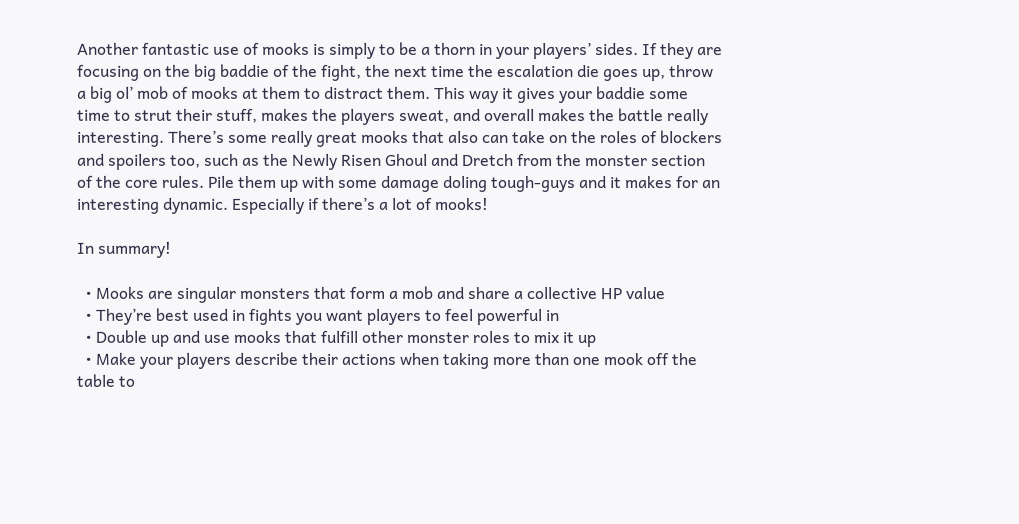Another fantastic use of mooks is simply to be a thorn in your players’ sides. If they are focusing on the big baddie of the fight, the next time the escalation die goes up, throw a big ol’ mob of mooks at them to distract them. This way it gives your baddie some time to strut their stuff, makes the players sweat, and overall makes the battle really interesting. There’s some really great mooks that also can take on the roles of blockers and spoilers too, such as the Newly Risen Ghoul and Dretch from the monster section of the core rules. Pile them up with some damage doling tough-guys and it makes for an interesting dynamic. Especially if there’s a lot of mooks!

In summary!

  • Mooks are singular monsters that form a mob and share a collective HP value
  • They’re best used in fights you want players to feel powerful in
  • Double up and use mooks that fulfill other monster roles to mix it up
  • Make your players describe their actions when taking more than one mook off the table to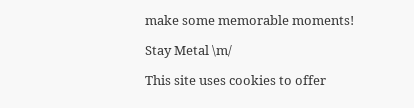make some memorable moments!

Stay Metal \m/

This site uses cookies to offer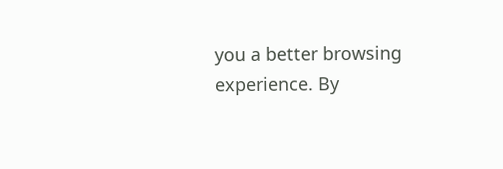you a better browsing experience. By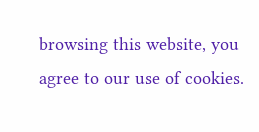browsing this website, you agree to our use of cookies.